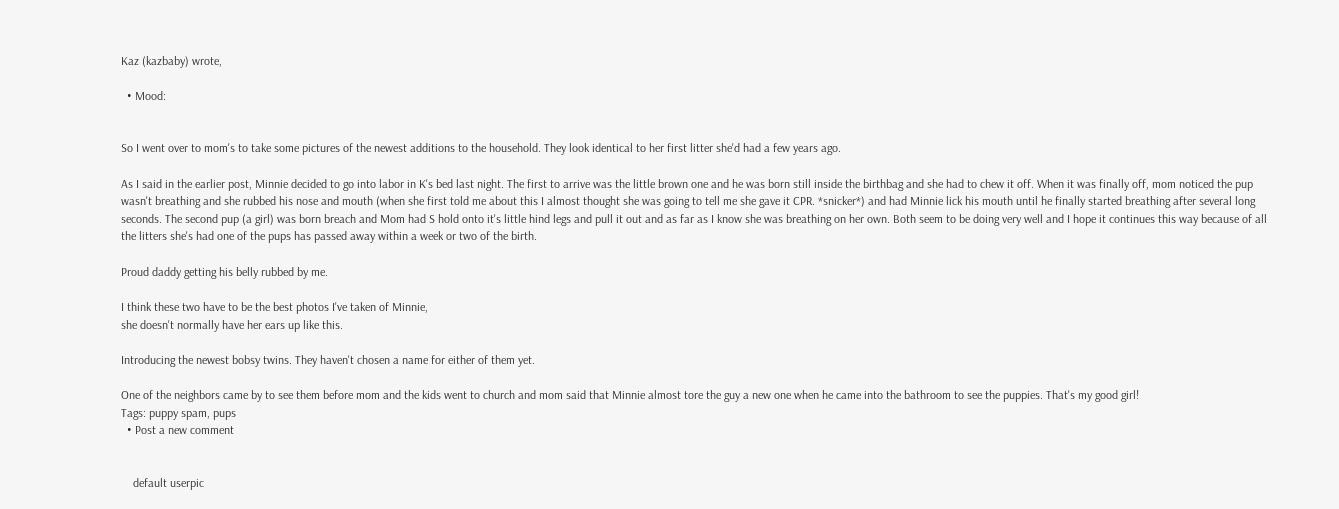Kaz (kazbaby) wrote,

  • Mood:


So I went over to mom's to take some pictures of the newest additions to the household. They look identical to her first litter she'd had a few years ago.

As I said in the earlier post, Minnie decided to go into labor in K's bed last night. The first to arrive was the little brown one and he was born still inside the birthbag and she had to chew it off. When it was finally off, mom noticed the pup wasn't breathing and she rubbed his nose and mouth (when she first told me about this I almost thought she was going to tell me she gave it CPR. *snicker*) and had Minnie lick his mouth until he finally started breathing after several long seconds. The second pup (a girl) was born breach and Mom had S hold onto it's little hind legs and pull it out and as far as I know she was breathing on her own. Both seem to be doing very well and I hope it continues this way because of all the litters she's had one of the pups has passed away within a week or two of the birth.

Proud daddy getting his belly rubbed by me.

I think these two have to be the best photos I've taken of Minnie,
she doesn't normally have her ears up like this.

Introducing the newest bobsy twins. They haven't chosen a name for either of them yet.

One of the neighbors came by to see them before mom and the kids went to church and mom said that Minnie almost tore the guy a new one when he came into the bathroom to see the puppies. That's my good girl!
Tags: puppy spam, pups
  • Post a new comment


    default userpic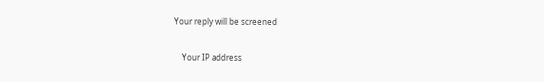Your reply will be screened

    Your IP address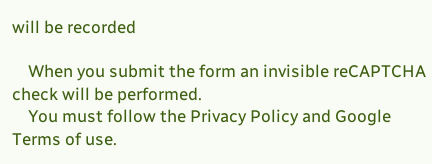will be recorded

    When you submit the form an invisible reCAPTCHA check will be performed.
    You must follow the Privacy Policy and Google Terms of use.